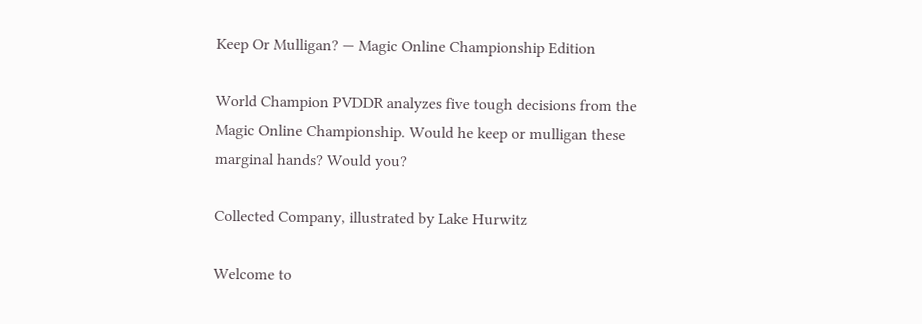Keep Or Mulligan? — Magic Online Championship Edition

World Champion PVDDR analyzes five tough decisions from the Magic Online Championship. Would he keep or mulligan these marginal hands? Would you?

Collected Company, illustrated by Lake Hurwitz

Welcome to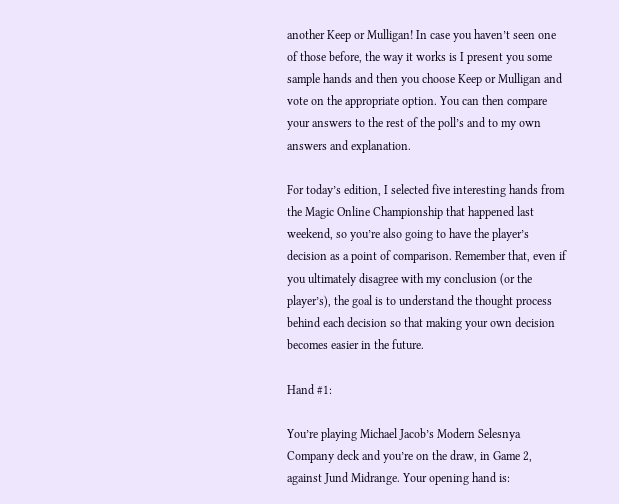another Keep or Mulligan! In case you haven’t seen one of those before, the way it works is I present you some sample hands and then you choose Keep or Mulligan and vote on the appropriate option. You can then compare your answers to the rest of the poll’s and to my own answers and explanation.

For today’s edition, I selected five interesting hands from the Magic Online Championship that happened last weekend, so you’re also going to have the player’s decision as a point of comparison. Remember that, even if you ultimately disagree with my conclusion (or the player’s), the goal is to understand the thought process behind each decision so that making your own decision becomes easier in the future.

Hand #1:

You’re playing Michael Jacob’s Modern Selesnya Company deck and you’re on the draw, in Game 2, against Jund Midrange. Your opening hand is: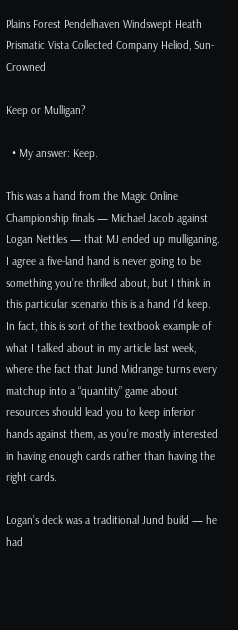Plains Forest Pendelhaven Windswept Heath Prismatic Vista Collected Company Heliod, Sun-Crowned

Keep or Mulligan?

  • My answer: Keep.

This was a hand from the Magic Online Championship finals — Michael Jacob against Logan Nettles — that MJ ended up mulliganing. I agree a five-land hand is never going to be something you’re thrilled about, but I think in this particular scenario this is a hand I’d keep. In fact, this is sort of the textbook example of what I talked about in my article last week, where the fact that Jund Midrange turns every matchup into a “quantity” game about resources should lead you to keep inferior hands against them, as you’re mostly interested in having enough cards rather than having the right cards.

Logan’s deck was a traditional Jund build — he had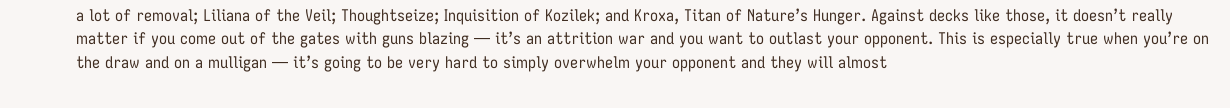a lot of removal; Liliana of the Veil; Thoughtseize; Inquisition of Kozilek; and Kroxa, Titan of Nature’s Hunger. Against decks like those, it doesn’t really matter if you come out of the gates with guns blazing — it’s an attrition war and you want to outlast your opponent. This is especially true when you’re on the draw and on a mulligan — it’s going to be very hard to simply overwhelm your opponent and they will almost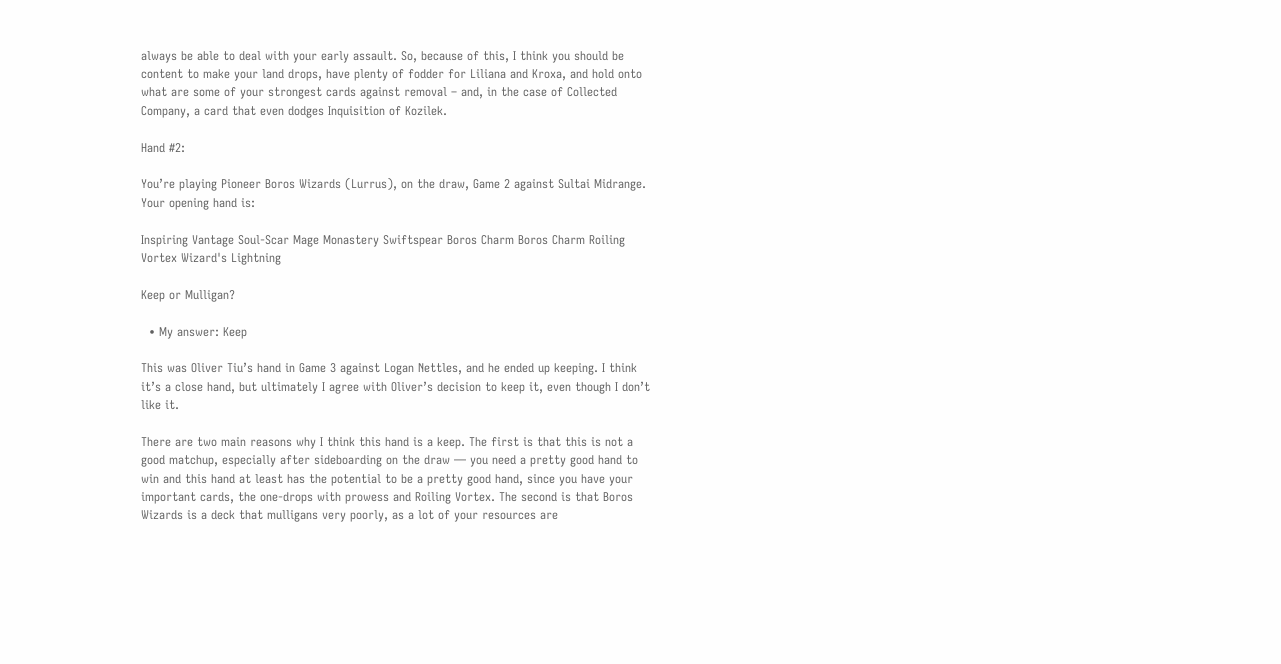always be able to deal with your early assault. So, because of this, I think you should be content to make your land drops, have plenty of fodder for Liliana and Kroxa, and hold onto what are some of your strongest cards against removal – and, in the case of Collected Company, a card that even dodges Inquisition of Kozilek.

Hand #2:

You’re playing Pioneer Boros Wizards (Lurrus), on the draw, Game 2 against Sultai Midrange. Your opening hand is:

Inspiring Vantage Soul-Scar Mage Monastery Swiftspear Boros Charm Boros Charm Roiling Vortex Wizard's Lightning

Keep or Mulligan?

  • My answer: Keep

This was Oliver Tiu’s hand in Game 3 against Logan Nettles, and he ended up keeping. I think it’s a close hand, but ultimately I agree with Oliver’s decision to keep it, even though I don’t like it.

There are two main reasons why I think this hand is a keep. The first is that this is not a good matchup, especially after sideboarding on the draw — you need a pretty good hand to win and this hand at least has the potential to be a pretty good hand, since you have your important cards, the one-drops with prowess and Roiling Vortex. The second is that Boros Wizards is a deck that mulligans very poorly, as a lot of your resources are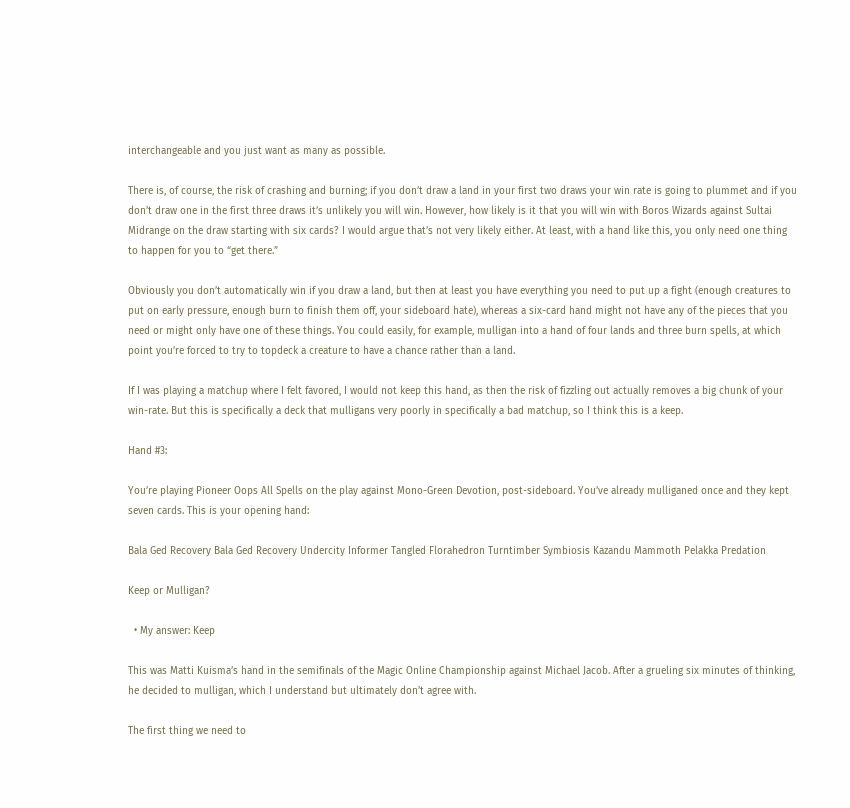interchangeable and you just want as many as possible.

There is, of course, the risk of crashing and burning; if you don’t draw a land in your first two draws your win rate is going to plummet and if you don’t draw one in the first three draws it’s unlikely you will win. However, how likely is it that you will win with Boros Wizards against Sultai Midrange on the draw starting with six cards? I would argue that’s not very likely either. At least, with a hand like this, you only need one thing to happen for you to “get there.”

Obviously you don’t automatically win if you draw a land, but then at least you have everything you need to put up a fight (enough creatures to put on early pressure, enough burn to finish them off, your sideboard hate), whereas a six-card hand might not have any of the pieces that you need or might only have one of these things. You could easily, for example, mulligan into a hand of four lands and three burn spells, at which point you’re forced to try to topdeck a creature to have a chance rather than a land.

If I was playing a matchup where I felt favored, I would not keep this hand, as then the risk of fizzling out actually removes a big chunk of your win-rate. But this is specifically a deck that mulligans very poorly in specifically a bad matchup, so I think this is a keep.

Hand #3:

You’re playing Pioneer Oops All Spells on the play against Mono-Green Devotion, post-sideboard. You’ve already mulliganed once and they kept seven cards. This is your opening hand:

Bala Ged Recovery Bala Ged Recovery Undercity Informer Tangled Florahedron Turntimber Symbiosis Kazandu Mammoth Pelakka Predation

Keep or Mulligan?

  • My answer: Keep

This was Matti Kuisma’s hand in the semifinals of the Magic Online Championship against Michael Jacob. After a grueling six minutes of thinking, he decided to mulligan, which I understand but ultimately don’t agree with.

The first thing we need to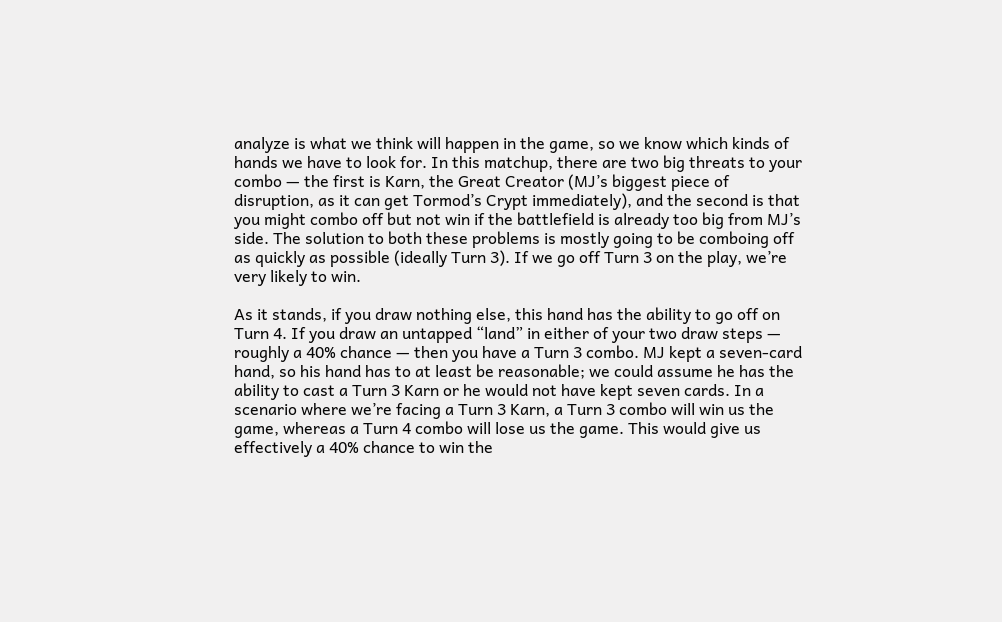analyze is what we think will happen in the game, so we know which kinds of hands we have to look for. In this matchup, there are two big threats to your combo — the first is Karn, the Great Creator (MJ’s biggest piece of disruption, as it can get Tormod’s Crypt immediately), and the second is that you might combo off but not win if the battlefield is already too big from MJ’s side. The solution to both these problems is mostly going to be comboing off as quickly as possible (ideally Turn 3). If we go off Turn 3 on the play, we’re very likely to win.

As it stands, if you draw nothing else, this hand has the ability to go off on Turn 4. If you draw an untapped “land” in either of your two draw steps — roughly a 40% chance — then you have a Turn 3 combo. MJ kept a seven-card hand, so his hand has to at least be reasonable; we could assume he has the ability to cast a Turn 3 Karn or he would not have kept seven cards. In a scenario where we’re facing a Turn 3 Karn, a Turn 3 combo will win us the game, whereas a Turn 4 combo will lose us the game. This would give us effectively a 40% chance to win the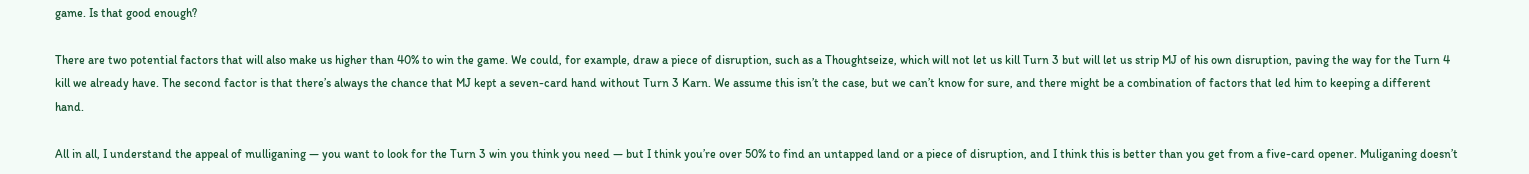game. Is that good enough?

There are two potential factors that will also make us higher than 40% to win the game. We could, for example, draw a piece of disruption, such as a Thoughtseize, which will not let us kill Turn 3 but will let us strip MJ of his own disruption, paving the way for the Turn 4 kill we already have. The second factor is that there’s always the chance that MJ kept a seven-card hand without Turn 3 Karn. We assume this isn’t the case, but we can’t know for sure, and there might be a combination of factors that led him to keeping a different hand.

All in all, I understand the appeal of mulliganing — you want to look for the Turn 3 win you think you need — but I think you’re over 50% to find an untapped land or a piece of disruption, and I think this is better than you get from a five-card opener. Muliganing doesn’t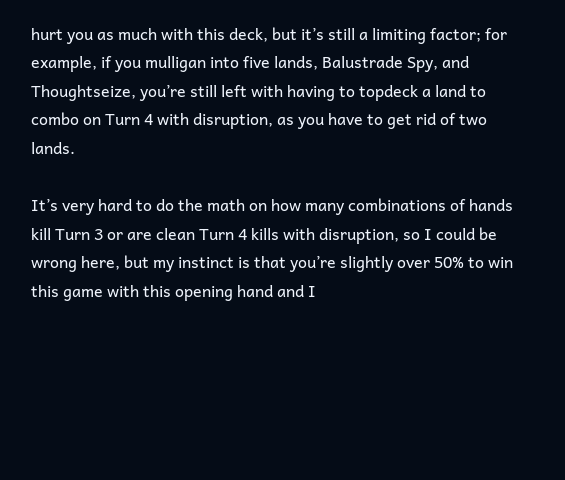hurt you as much with this deck, but it’s still a limiting factor; for example, if you mulligan into five lands, Balustrade Spy, and Thoughtseize, you’re still left with having to topdeck a land to combo on Turn 4 with disruption, as you have to get rid of two lands.

It’s very hard to do the math on how many combinations of hands kill Turn 3 or are clean Turn 4 kills with disruption, so I could be wrong here, but my instinct is that you’re slightly over 50% to win this game with this opening hand and I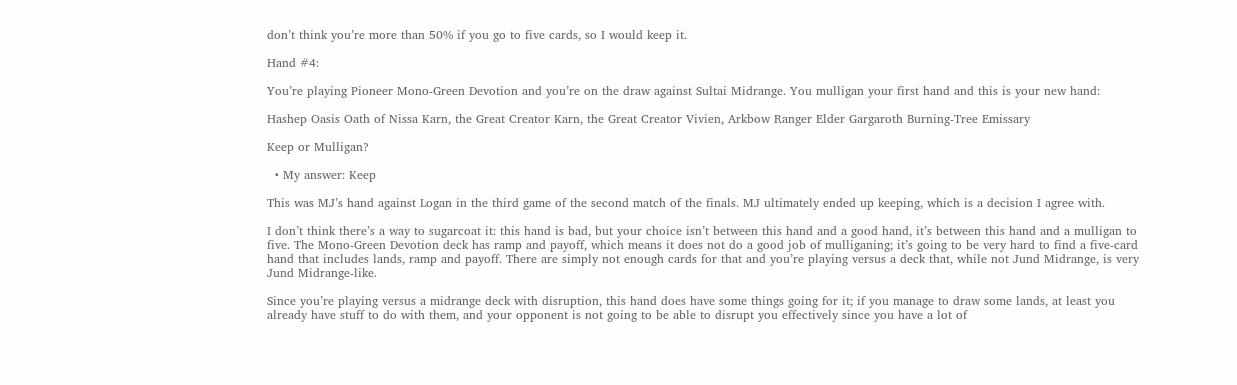don’t think you’re more than 50% if you go to five cards, so I would keep it.

Hand #4:

You’re playing Pioneer Mono-Green Devotion and you’re on the draw against Sultai Midrange. You mulligan your first hand and this is your new hand:

Hashep Oasis Oath of Nissa Karn, the Great Creator Karn, the Great Creator Vivien, Arkbow Ranger Elder Gargaroth Burning-Tree Emissary

Keep or Mulligan?

  • My answer: Keep

This was MJ’s hand against Logan in the third game of the second match of the finals. MJ ultimately ended up keeping, which is a decision I agree with.

I don’t think there’s a way to sugarcoat it: this hand is bad, but your choice isn’t between this hand and a good hand, it’s between this hand and a mulligan to five. The Mono-Green Devotion deck has ramp and payoff, which means it does not do a good job of mulliganing; it’s going to be very hard to find a five-card hand that includes lands, ramp and payoff. There are simply not enough cards for that and you’re playing versus a deck that, while not Jund Midrange, is very Jund Midrange-like.

Since you’re playing versus a midrange deck with disruption, this hand does have some things going for it; if you manage to draw some lands, at least you already have stuff to do with them, and your opponent is not going to be able to disrupt you effectively since you have a lot of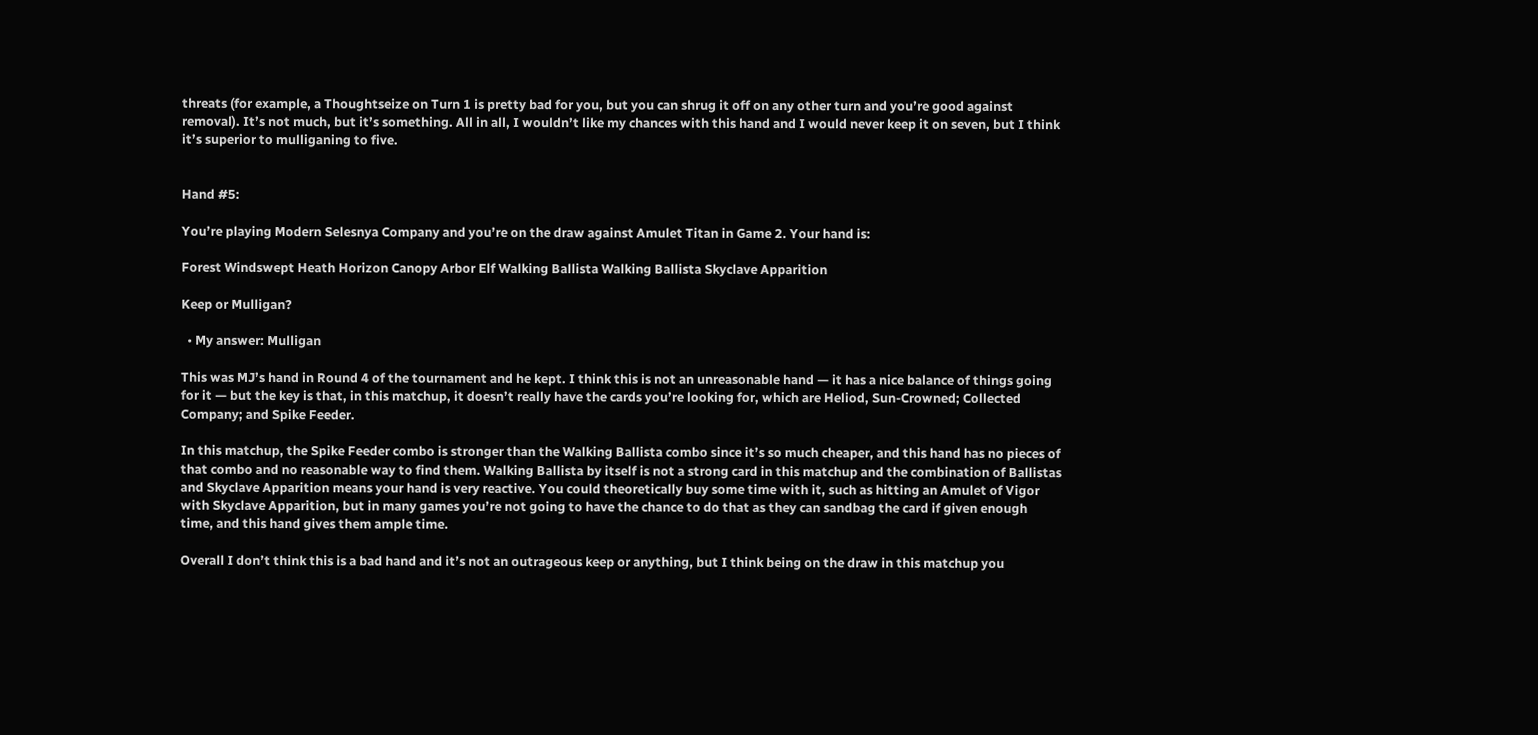threats (for example, a Thoughtseize on Turn 1 is pretty bad for you, but you can shrug it off on any other turn and you’re good against removal). It’s not much, but it’s something. All in all, I wouldn’t like my chances with this hand and I would never keep it on seven, but I think it’s superior to mulliganing to five.


Hand #5:

You’re playing Modern Selesnya Company and you’re on the draw against Amulet Titan in Game 2. Your hand is:

Forest Windswept Heath Horizon Canopy Arbor Elf Walking Ballista Walking Ballista Skyclave Apparition

Keep or Mulligan?

  • My answer: Mulligan

This was MJ’s hand in Round 4 of the tournament and he kept. I think this is not an unreasonable hand — it has a nice balance of things going for it — but the key is that, in this matchup, it doesn’t really have the cards you’re looking for, which are Heliod, Sun-Crowned; Collected Company; and Spike Feeder.

In this matchup, the Spike Feeder combo is stronger than the Walking Ballista combo since it’s so much cheaper, and this hand has no pieces of that combo and no reasonable way to find them. Walking Ballista by itself is not a strong card in this matchup and the combination of Ballistas and Skyclave Apparition means your hand is very reactive. You could theoretically buy some time with it, such as hitting an Amulet of Vigor with Skyclave Apparition, but in many games you’re not going to have the chance to do that as they can sandbag the card if given enough time, and this hand gives them ample time.

Overall I don’t think this is a bad hand and it’s not an outrageous keep or anything, but I think being on the draw in this matchup you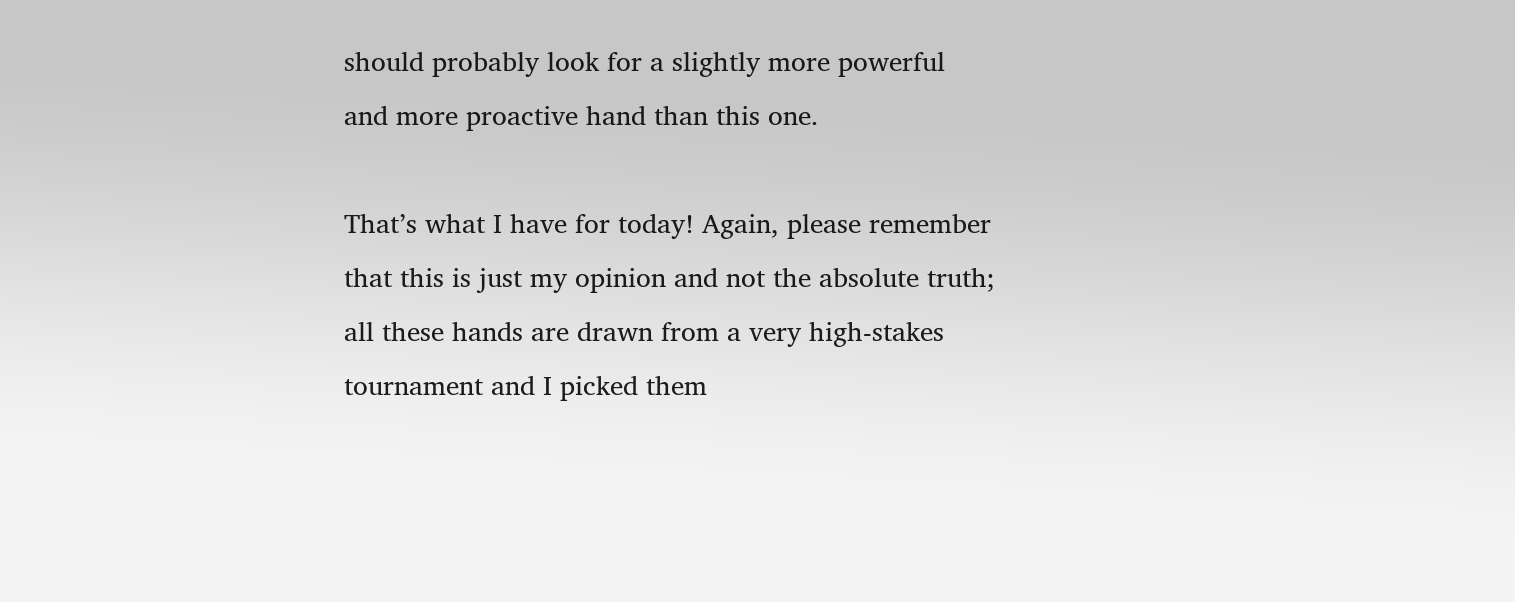should probably look for a slightly more powerful and more proactive hand than this one.

That’s what I have for today! Again, please remember that this is just my opinion and not the absolute truth; all these hands are drawn from a very high-stakes tournament and I picked them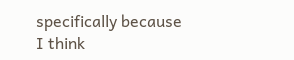specifically because I think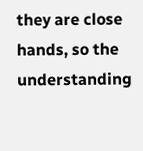they are close hands, so the understanding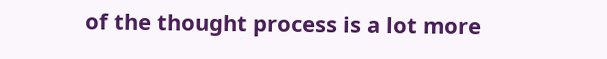of the thought process is a lot more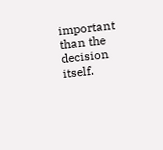important than the decision itself.